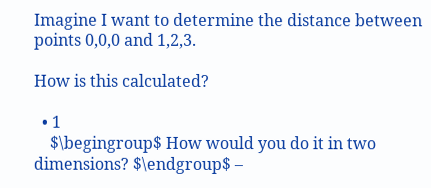Imagine I want to determine the distance between points 0,0,0 and 1,2,3.

How is this calculated?

  • 1
    $\begingroup$ How would you do it in two dimensions? $\endgroup$ –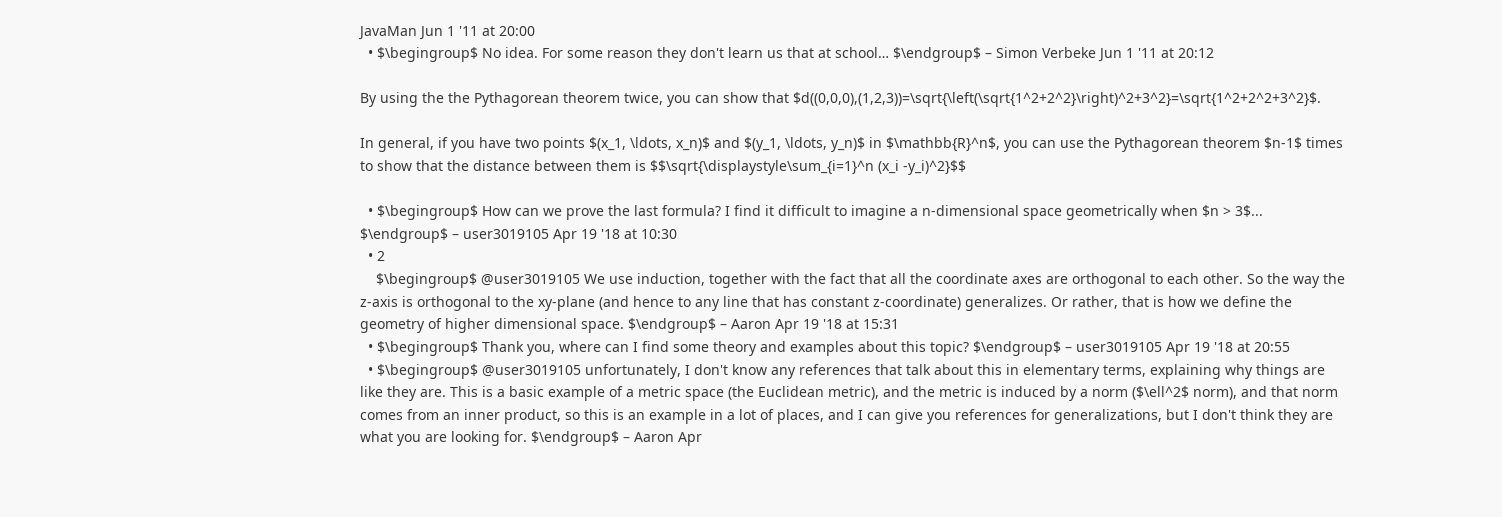JavaMan Jun 1 '11 at 20:00
  • $\begingroup$ No idea. For some reason they don't learn us that at school… $\endgroup$ – Simon Verbeke Jun 1 '11 at 20:12

By using the the Pythagorean theorem twice, you can show that $d((0,0,0),(1,2,3))=\sqrt{\left(\sqrt{1^2+2^2}\right)^2+3^2}=\sqrt{1^2+2^2+3^2}$.

In general, if you have two points $(x_1, \ldots, x_n)$ and $(y_1, \ldots, y_n)$ in $\mathbb{R}^n$, you can use the Pythagorean theorem $n-1$ times to show that the distance between them is $$\sqrt{\displaystyle\sum_{i=1}^n (x_i -y_i)^2}$$

  • $\begingroup$ How can we prove the last formula? I find it difficult to imagine a n-dimensional space geometrically when $n > 3$... $\endgroup$ – user3019105 Apr 19 '18 at 10:30
  • 2
    $\begingroup$ @user3019105 We use induction, together with the fact that all the coordinate axes are orthogonal to each other. So the way the z-axis is orthogonal to the xy-plane (and hence to any line that has constant z-coordinate) generalizes. Or rather, that is how we define the geometry of higher dimensional space. $\endgroup$ – Aaron Apr 19 '18 at 15:31
  • $\begingroup$ Thank you, where can I find some theory and examples about this topic? $\endgroup$ – user3019105 Apr 19 '18 at 20:55
  • $\begingroup$ @user3019105 unfortunately, I don't know any references that talk about this in elementary terms, explaining why things are like they are. This is a basic example of a metric space (the Euclidean metric), and the metric is induced by a norm ($\ell^2$ norm), and that norm comes from an inner product, so this is an example in a lot of places, and I can give you references for generalizations, but I don't think they are what you are looking for. $\endgroup$ – Aaron Apr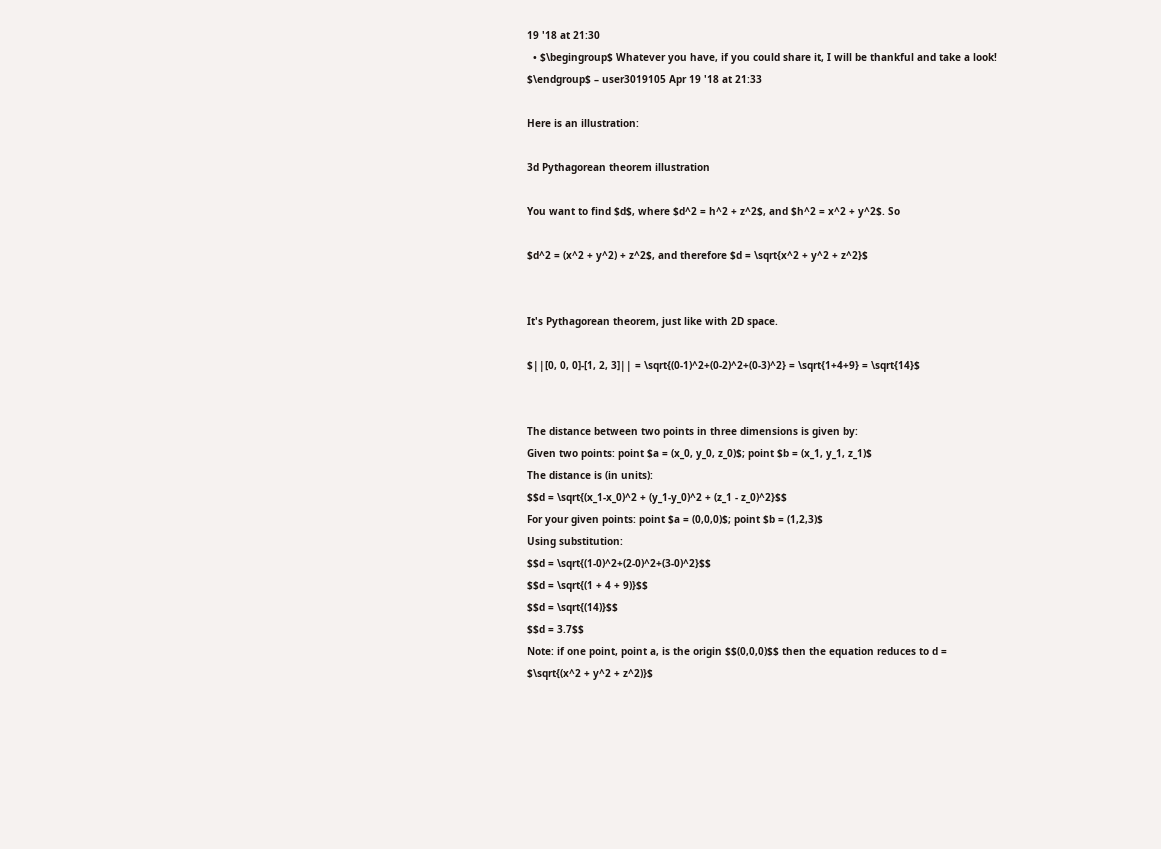19 '18 at 21:30
  • $\begingroup$ Whatever you have, if you could share it, I will be thankful and take a look! $\endgroup$ – user3019105 Apr 19 '18 at 21:33

Here is an illustration:

3d Pythagorean theorem illustration

You want to find $d$, where $d^2 = h^2 + z^2$, and $h^2 = x^2 + y^2$. So

$d^2 = (x^2 + y^2) + z^2$, and therefore $d = \sqrt{x^2 + y^2 + z^2}$


It's Pythagorean theorem, just like with 2D space.

$||[0, 0, 0]-[1, 2, 3]|| = \sqrt{(0-1)^2+(0-2)^2+(0-3)^2} = \sqrt{1+4+9} = \sqrt{14}$


The distance between two points in three dimensions is given by:
Given two points: point $a = (x_0, y_0, z_0)$; point $b = (x_1, y_1, z_1)$
The distance is (in units):
$$d = \sqrt{(x_1-x_0)^2 + (y_1-y_0)^2 + (z_1 - z_0)^2}$$
For your given points: point $a = (0,0,0)$; point $b = (1,2,3)$
Using substitution:
$$d = \sqrt{(1-0)^2+(2-0)^2+(3-0)^2}$$
$$d = \sqrt{(1 + 4 + 9)}$$
$$d = \sqrt{(14)}$$
$$d = 3.7$$
Note: if one point, point a, is the origin $$(0,0,0)$$ then the equation reduces to d = $\sqrt{(x^2 + y^2 + z^2)}$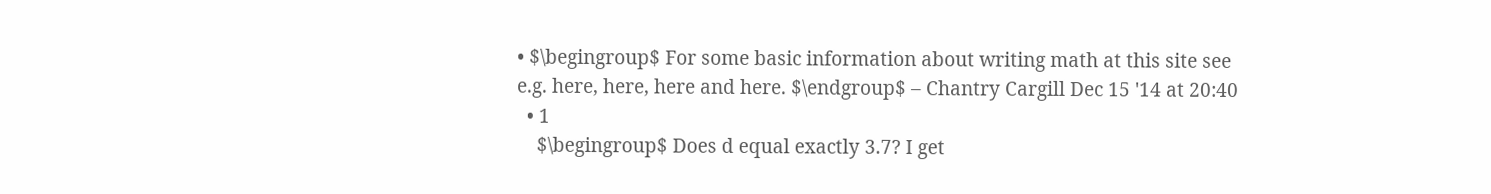• $\begingroup$ For some basic information about writing math at this site see e.g. here, here, here and here. $\endgroup$ – Chantry Cargill Dec 15 '14 at 20:40
  • 1
    $\begingroup$ Does d equal exactly 3.7? I get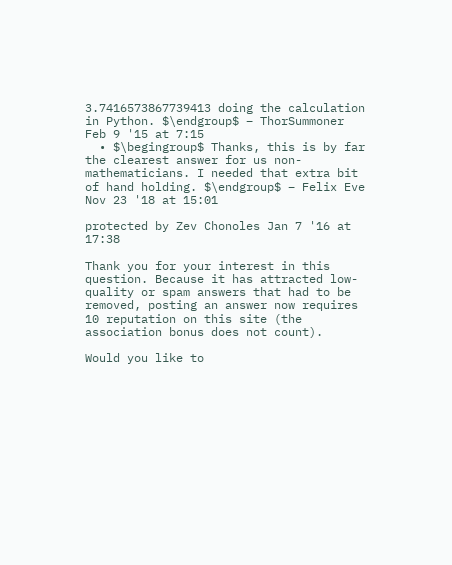3.7416573867739413 doing the calculation in Python. $\endgroup$ – ThorSummoner Feb 9 '15 at 7:15
  • $\begingroup$ Thanks, this is by far the clearest answer for us non-mathematicians. I needed that extra bit of hand holding. $\endgroup$ – Felix Eve Nov 23 '18 at 15:01

protected by Zev Chonoles Jan 7 '16 at 17:38

Thank you for your interest in this question. Because it has attracted low-quality or spam answers that had to be removed, posting an answer now requires 10 reputation on this site (the association bonus does not count).

Would you like to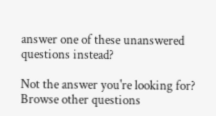answer one of these unanswered questions instead?

Not the answer you're looking for? Browse other questions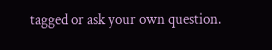tagged or ask your own question.